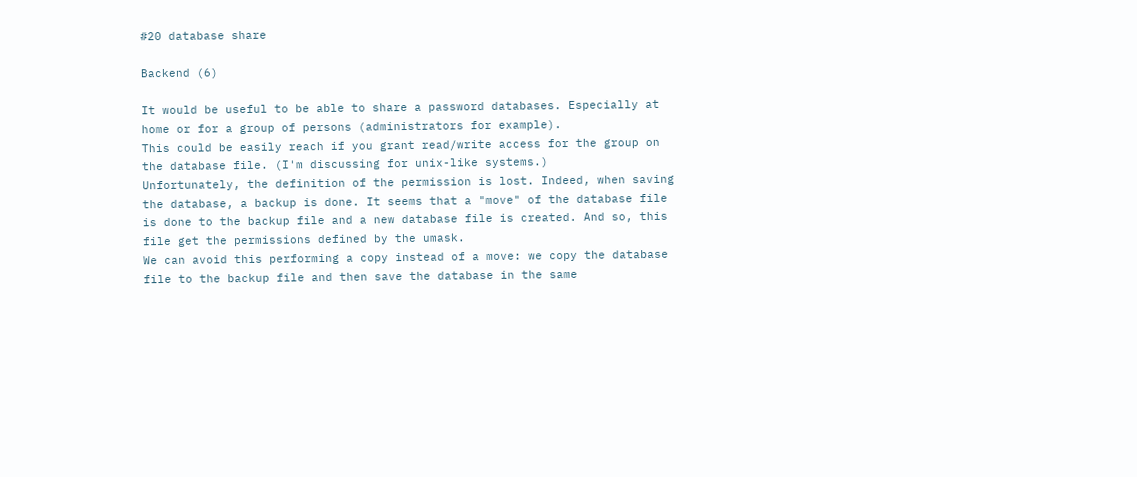#20 database share

Backend (6)

It would be useful to be able to share a password databases. Especially at home or for a group of persons (administrators for example).
This could be easily reach if you grant read/write access for the group on the database file. (I'm discussing for unix-like systems.)
Unfortunately, the definition of the permission is lost. Indeed, when saving the database, a backup is done. It seems that a "move" of the database file is done to the backup file and a new database file is created. And so, this file get the permissions defined by the umask.
We can avoid this performing a copy instead of a move: we copy the database file to the backup file and then save the database in the same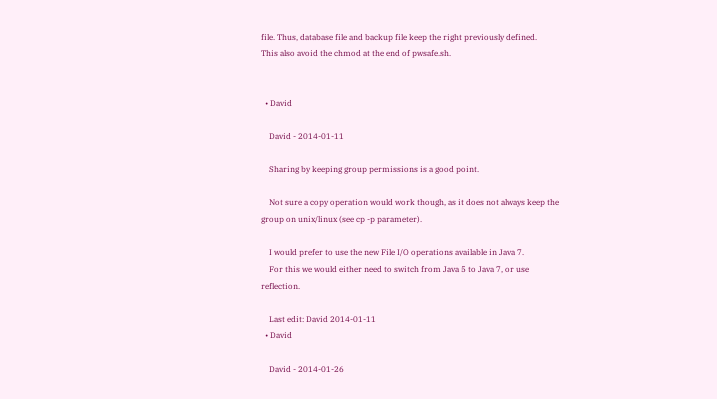file. Thus, database file and backup file keep the right previously defined.
This also avoid the chmod at the end of pwsafe.sh.


  • David

    David - 2014-01-11

    Sharing by keeping group permissions is a good point.

    Not sure a copy operation would work though, as it does not always keep the group on unix/linux (see cp -p parameter).

    I would prefer to use the new File I/O operations available in Java 7.
    For this we would either need to switch from Java 5 to Java 7, or use reflection.

    Last edit: David 2014-01-11
  • David

    David - 2014-01-26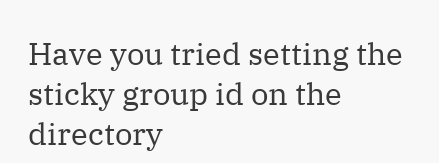Have you tried setting the sticky group id on the directory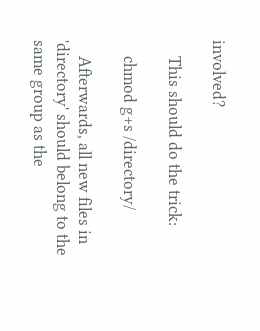involved?

    This should do the trick:

    chmod g+s /directory/

    Afterwards, all new files in 'directory' should belong to the same group as the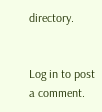directory.


Log in to post a comment.